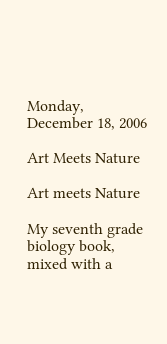Monday, December 18, 2006

Art Meets Nature

Art meets Nature

My seventh grade biology book, mixed with a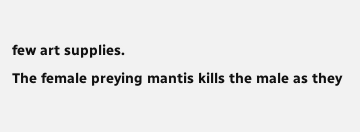few art supplies.
The female preying mantis kills the male as they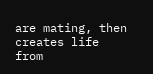are mating, then creates life from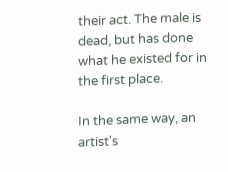their act. The male is dead, but has done what he existed for in the first place.

In the same way, an artist's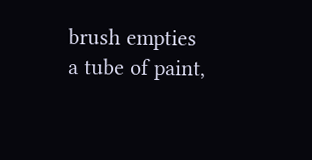brush empties a tube of paint,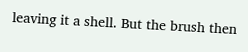leaving it a shell. But the brush then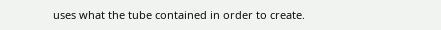uses what the tube contained in order to create.